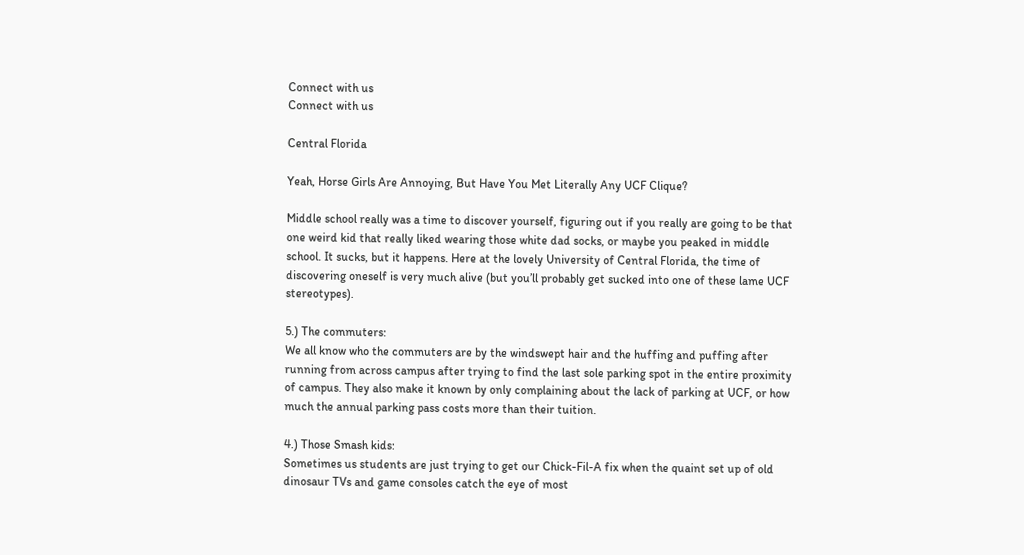Connect with us
Connect with us

Central Florida

Yeah, Horse Girls Are Annoying, But Have You Met Literally Any UCF Clique?

Middle school really was a time to discover yourself, figuring out if you really are going to be that one weird kid that really liked wearing those white dad socks, or maybe you peaked in middle school. It sucks, but it happens. Here at the lovely University of Central Florida, the time of discovering oneself is very much alive (but you’ll probably get sucked into one of these lame UCF stereotypes).

5.) The commuters:
We all know who the commuters are by the windswept hair and the huffing and puffing after running from across campus after trying to find the last sole parking spot in the entire proximity of campus. They also make it known by only complaining about the lack of parking at UCF, or how much the annual parking pass costs more than their tuition.

4.) Those Smash kids:
Sometimes us students are just trying to get our Chick-Fil-A fix when the quaint set up of old dinosaur TVs and game consoles catch the eye of most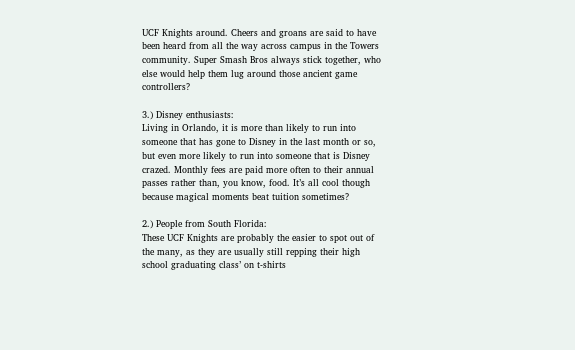UCF Knights around. Cheers and groans are said to have been heard from all the way across campus in the Towers community. Super Smash Bros always stick together, who else would help them lug around those ancient game controllers?

3.) Disney enthusiasts:
Living in Orlando, it is more than likely to run into someone that has gone to Disney in the last month or so, but even more likely to run into someone that is Disney crazed. Monthly fees are paid more often to their annual passes rather than, you know, food. It’s all cool though because magical moments beat tuition sometimes?

2.) People from South Florida:
These UCF Knights are probably the easier to spot out of the many, as they are usually still repping their high school graduating class’ on t-shirts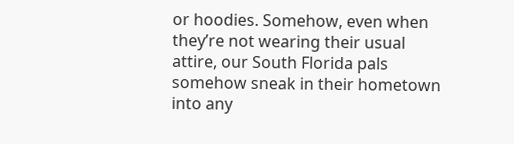or hoodies. Somehow, even when they’re not wearing their usual attire, our South Florida pals somehow sneak in their hometown into any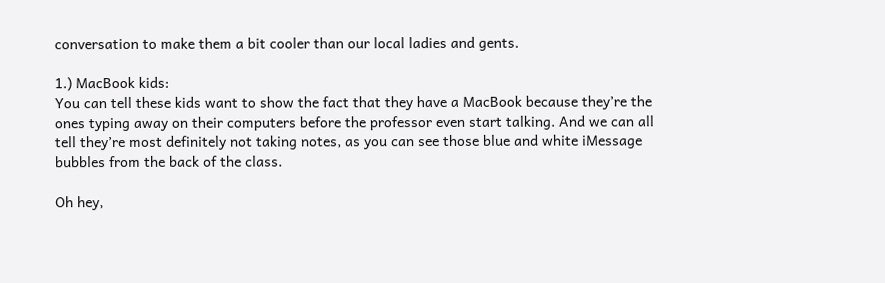conversation to make them a bit cooler than our local ladies and gents.

1.) MacBook kids:
You can tell these kids want to show the fact that they have a MacBook because they’re the ones typing away on their computers before the professor even start talking. And we can all tell they’re most definitely not taking notes, as you can see those blue and white iMessage bubbles from the back of the class.

Oh hey,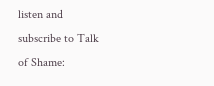listen and subscribe to Talk of Shame: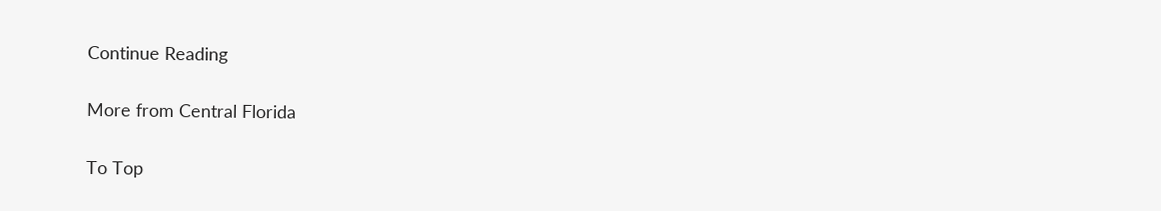Continue Reading

More from Central Florida

To Top